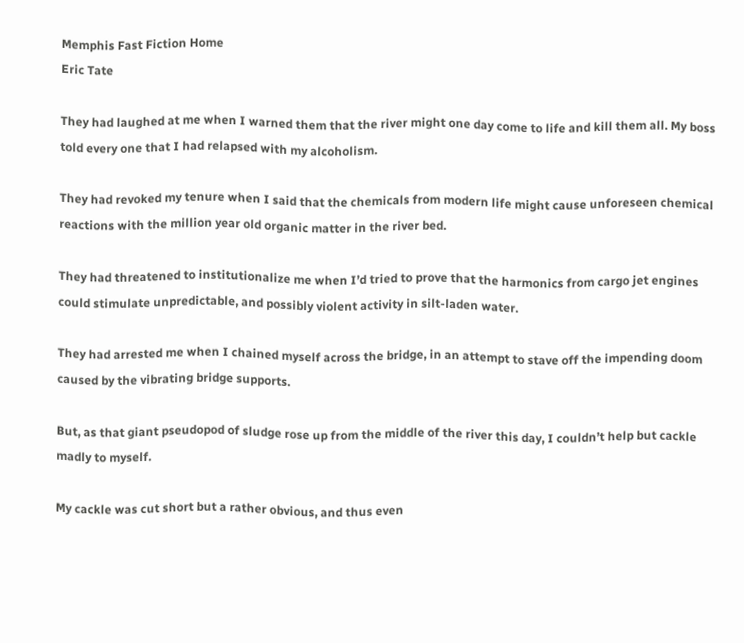Memphis Fast Fiction Home
Eric Tate

They had laughed at me when I warned them that the river might one day come to life and kill them all. My boss told every one that I had relapsed with my alcoholism.

They had revoked my tenure when I said that the chemicals from modern life might cause unforeseen chemical reactions with the million year old organic matter in the river bed.

They had threatened to institutionalize me when I’d tried to prove that the harmonics from cargo jet engines could stimulate unpredictable, and possibly violent activity in silt-laden water.

They had arrested me when I chained myself across the bridge, in an attempt to stave off the impending doom caused by the vibrating bridge supports.

But, as that giant pseudopod of sludge rose up from the middle of the river this day, I couldn’t help but cackle madly to myself.

My cackle was cut short but a rather obvious, and thus even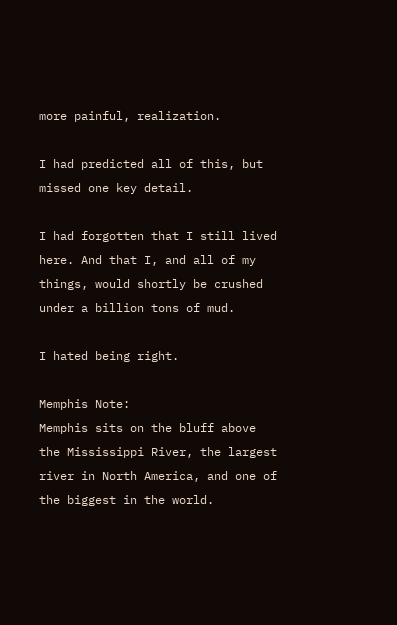more painful, realization.

I had predicted all of this, but missed one key detail.

I had forgotten that I still lived here. And that I, and all of my things, would shortly be crushed under a billion tons of mud.

I hated being right.

Memphis Note:
Memphis sits on the bluff above the Mississippi River, the largest river in North America, and one of the biggest in the world.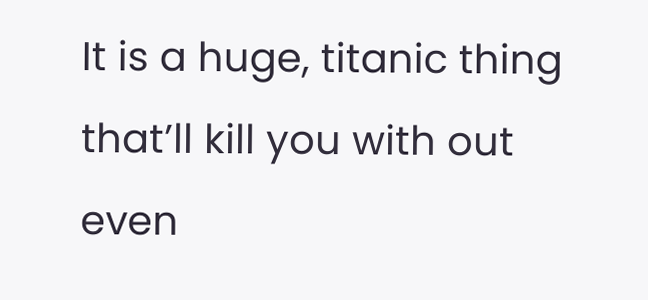It is a huge, titanic thing that’ll kill you with out even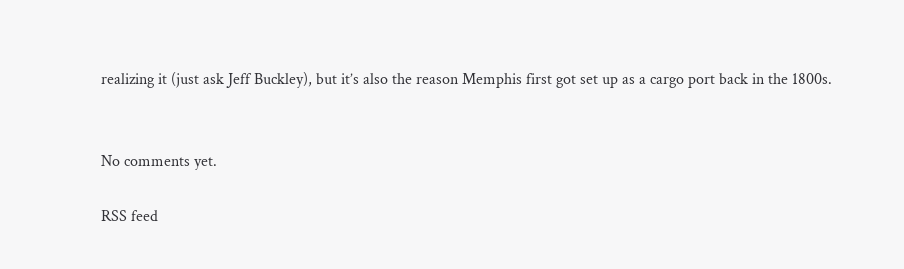realizing it (just ask Jeff Buckley), but it’s also the reason Memphis first got set up as a cargo port back in the 1800s.


No comments yet.

RSS feed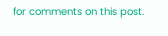for comments on this post.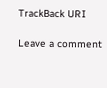TrackBack URI

Leave a comment